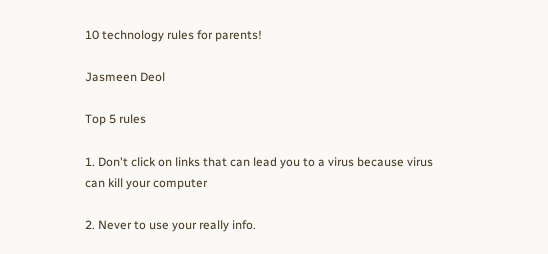10 technology rules for parents!

Jasmeen Deol

Top 5 rules

1. Don't click on links that can lead you to a virus because virus can kill your computer

2. Never to use your really info.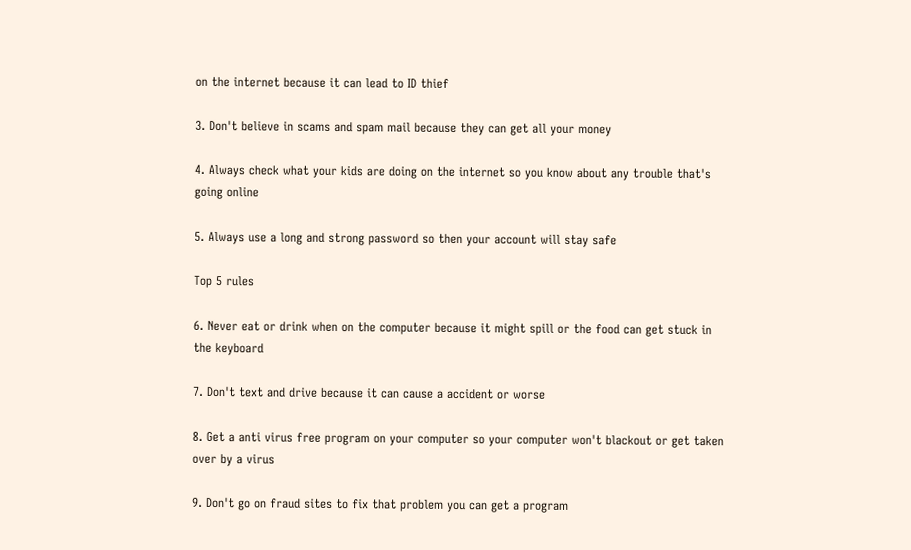on the internet because it can lead to ID thief

3. Don't believe in scams and spam mail because they can get all your money

4. Always check what your kids are doing on the internet so you know about any trouble that's going online

5. Always use a long and strong password so then your account will stay safe

Top 5 rules

6. Never eat or drink when on the computer because it might spill or the food can get stuck in the keyboard

7. Don't text and drive because it can cause a accident or worse

8. Get a anti virus free program on your computer so your computer won't blackout or get taken over by a virus

9. Don't go on fraud sites to fix that problem you can get a program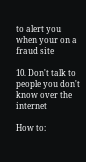to alert you when your on a fraud site

10. Don't talk to people you don't know over the internet

How to: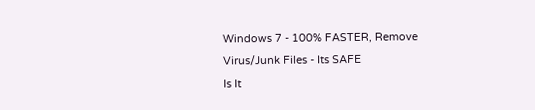Windows 7 - 100% FASTER, Remove Virus/Junk Files - Its SAFE
Is It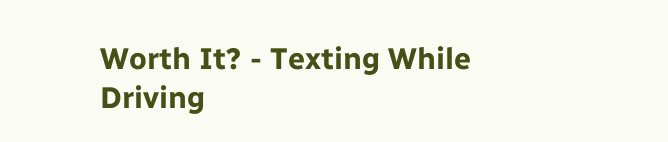Worth It? - Texting While Driving